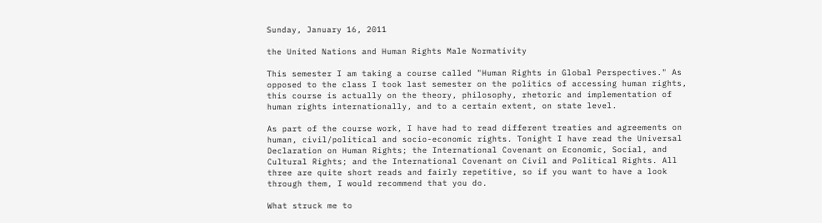Sunday, January 16, 2011

the United Nations and Human Rights Male Normativity

This semester I am taking a course called "Human Rights in Global Perspectives." As opposed to the class I took last semester on the politics of accessing human rights, this course is actually on the theory, philosophy, rhetoric and implementation of human rights internationally, and to a certain extent, on state level.

As part of the course work, I have had to read different treaties and agreements on human, civil/political and socio-economic rights. Tonight I have read the Universal Declaration on Human Rights; the International Covenant on Economic, Social, and Cultural Rights; and the International Covenant on Civil and Political Rights. All three are quite short reads and fairly repetitive, so if you want to have a look through them, I would recommend that you do.

What struck me to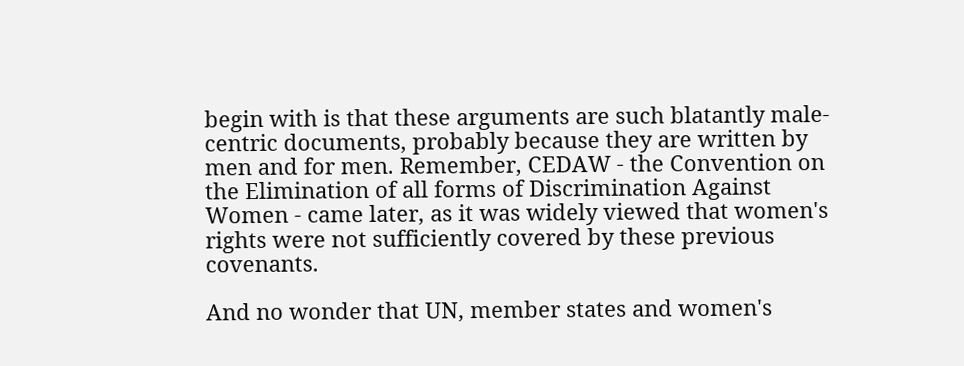begin with is that these arguments are such blatantly male-centric documents, probably because they are written by men and for men. Remember, CEDAW - the Convention on the Elimination of all forms of Discrimination Against Women - came later, as it was widely viewed that women's rights were not sufficiently covered by these previous covenants.

And no wonder that UN, member states and women's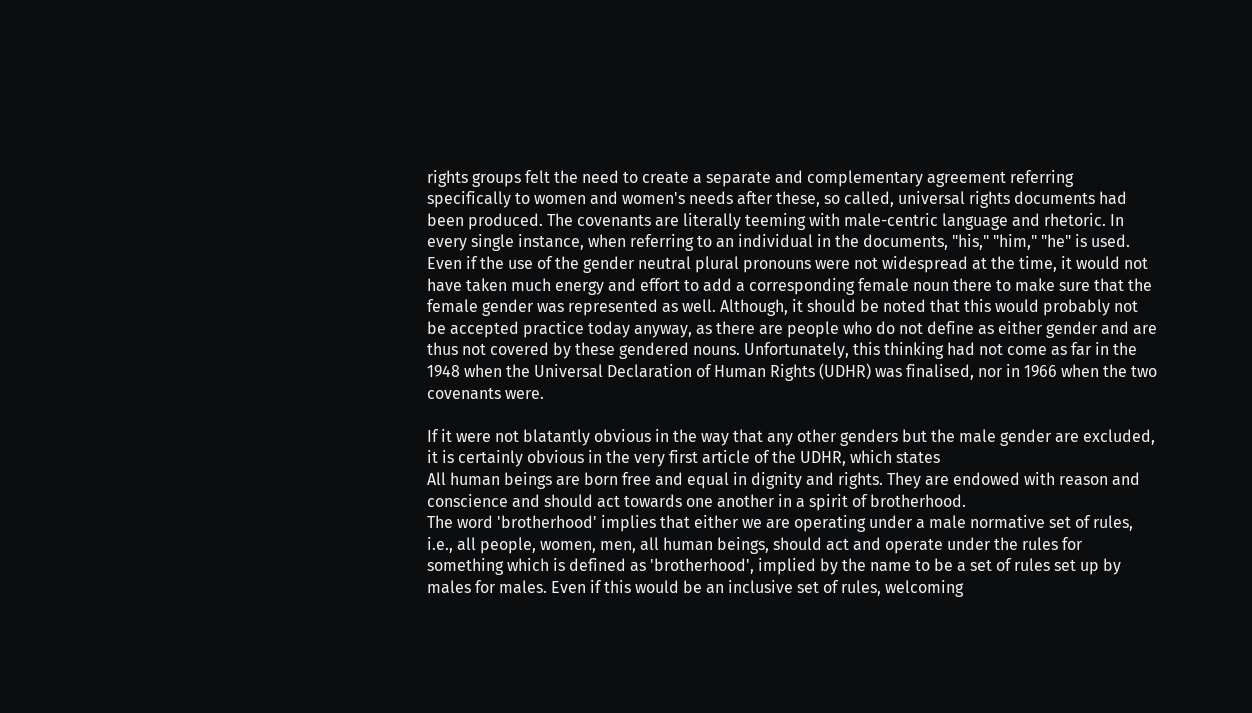rights groups felt the need to create a separate and complementary agreement referring specifically to women and women's needs after these, so called, universal rights documents had been produced. The covenants are literally teeming with male-centric language and rhetoric. In every single instance, when referring to an individual in the documents, "his," "him," "he" is used. Even if the use of the gender neutral plural pronouns were not widespread at the time, it would not have taken much energy and effort to add a corresponding female noun there to make sure that the female gender was represented as well. Although, it should be noted that this would probably not be accepted practice today anyway, as there are people who do not define as either gender and are thus not covered by these gendered nouns. Unfortunately, this thinking had not come as far in the 1948 when the Universal Declaration of Human Rights (UDHR) was finalised, nor in 1966 when the two covenants were.

If it were not blatantly obvious in the way that any other genders but the male gender are excluded, it is certainly obvious in the very first article of the UDHR, which states
All human beings are born free and equal in dignity and rights. They are endowed with reason and conscience and should act towards one another in a spirit of brotherhood.
The word 'brotherhood' implies that either we are operating under a male normative set of rules, i.e., all people, women, men, all human beings, should act and operate under the rules for something which is defined as 'brotherhood', implied by the name to be a set of rules set up by males for males. Even if this would be an inclusive set of rules, welcoming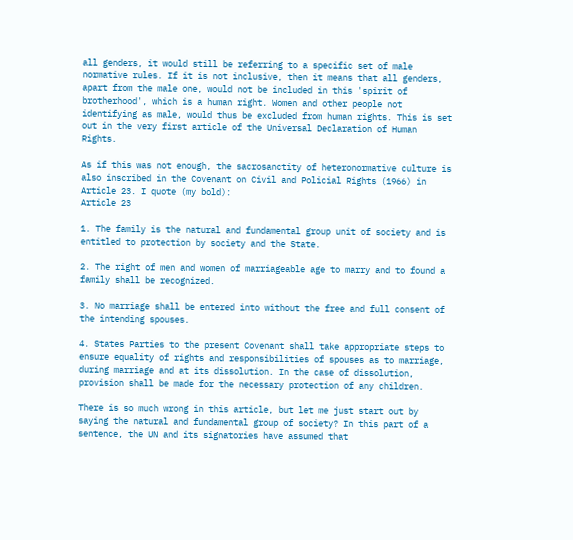all genders, it would still be referring to a specific set of male normative rules. If it is not inclusive, then it means that all genders, apart from the male one, would not be included in this 'spirit of brotherhood', which is a human right. Women and other people not identifying as male, would thus be excluded from human rights. This is set out in the very first article of the Universal Declaration of Human Rights.

As if this was not enough, the sacrosanctity of heteronormative culture is also inscribed in the Covenant on Civil and Policial Rights (1966) in Article 23. I quote (my bold):
Article 23

1. The family is the natural and fundamental group unit of society and is entitled to protection by society and the State.

2. The right of men and women of marriageable age to marry and to found a family shall be recognized.

3. No marriage shall be entered into without the free and full consent of the intending spouses.

4. States Parties to the present Covenant shall take appropriate steps to ensure equality of rights and responsibilities of spouses as to marriage, during marriage and at its dissolution. In the case of dissolution, provision shall be made for the necessary protection of any children.

There is so much wrong in this article, but let me just start out by saying the natural and fundamental group of society? In this part of a sentence, the UN and its signatories have assumed that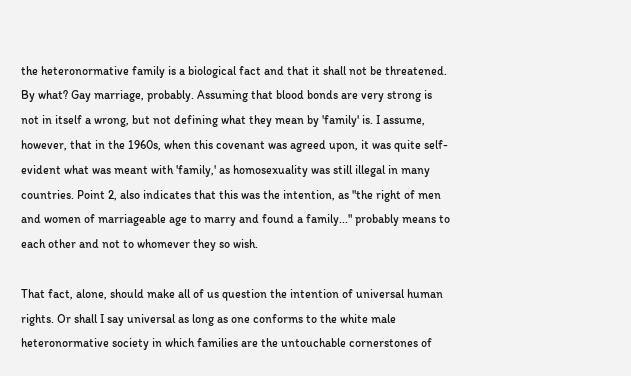the heteronormative family is a biological fact and that it shall not be threatened. By what? Gay marriage, probably. Assuming that blood bonds are very strong is not in itself a wrong, but not defining what they mean by 'family' is. I assume, however, that in the 1960s, when this covenant was agreed upon, it was quite self-evident what was meant with 'family,' as homosexuality was still illegal in many countries. Point 2, also indicates that this was the intention, as "the right of men and women of marriageable age to marry and found a family..." probably means to each other and not to whomever they so wish.

That fact, alone, should make all of us question the intention of universal human rights. Or shall I say universal as long as one conforms to the white male heteronormative society in which families are the untouchable cornerstones of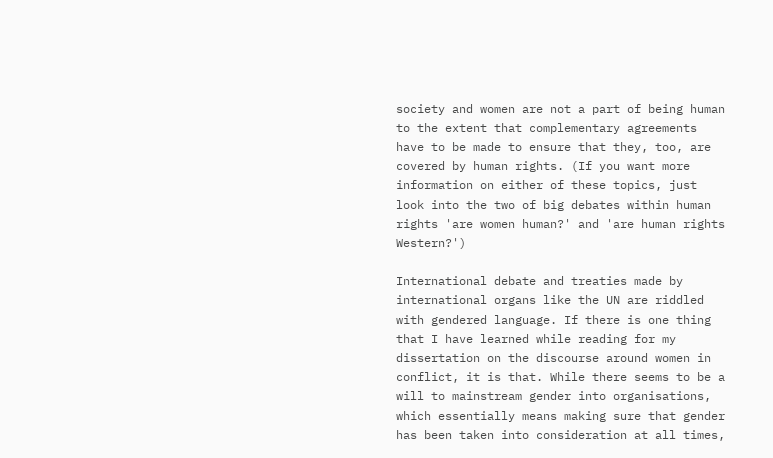society and women are not a part of being human to the extent that complementary agreements have to be made to ensure that they, too, are covered by human rights. (If you want more information on either of these topics, just look into the two of big debates within human rights 'are women human?' and 'are human rights Western?')

International debate and treaties made by international organs like the UN are riddled with gendered language. If there is one thing that I have learned while reading for my dissertation on the discourse around women in conflict, it is that. While there seems to be a will to mainstream gender into organisations, which essentially means making sure that gender has been taken into consideration at all times,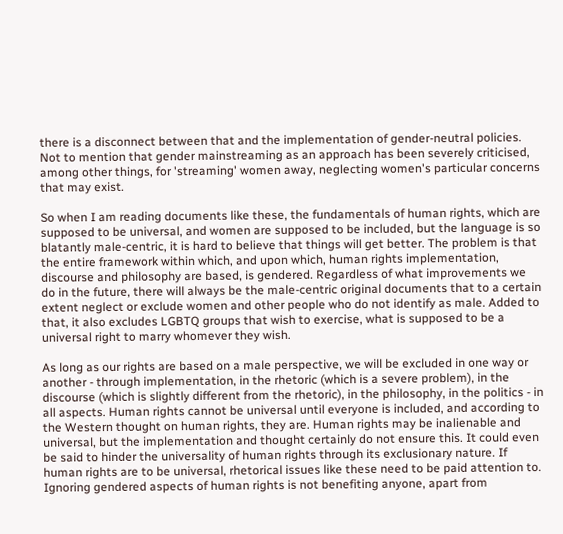there is a disconnect between that and the implementation of gender-neutral policies. Not to mention that gender mainstreaming as an approach has been severely criticised, among other things, for 'streaming' women away, neglecting women's particular concerns that may exist.

So when I am reading documents like these, the fundamentals of human rights, which are supposed to be universal, and women are supposed to be included, but the language is so blatantly male-centric, it is hard to believe that things will get better. The problem is that the entire framework within which, and upon which, human rights implementation, discourse and philosophy are based, is gendered. Regardless of what improvements we do in the future, there will always be the male-centric original documents that to a certain extent neglect or exclude women and other people who do not identify as male. Added to that, it also excludes LGBTQ groups that wish to exercise, what is supposed to be a universal right to marry whomever they wish.

As long as our rights are based on a male perspective, we will be excluded in one way or another - through implementation, in the rhetoric (which is a severe problem), in the discourse (which is slightly different from the rhetoric), in the philosophy, in the politics - in all aspects. Human rights cannot be universal until everyone is included, and according to the Western thought on human rights, they are. Human rights may be inalienable and universal, but the implementation and thought certainly do not ensure this. It could even be said to hinder the universality of human rights through its exclusionary nature. If human rights are to be universal, rhetorical issues like these need to be paid attention to. Ignoring gendered aspects of human rights is not benefiting anyone, apart from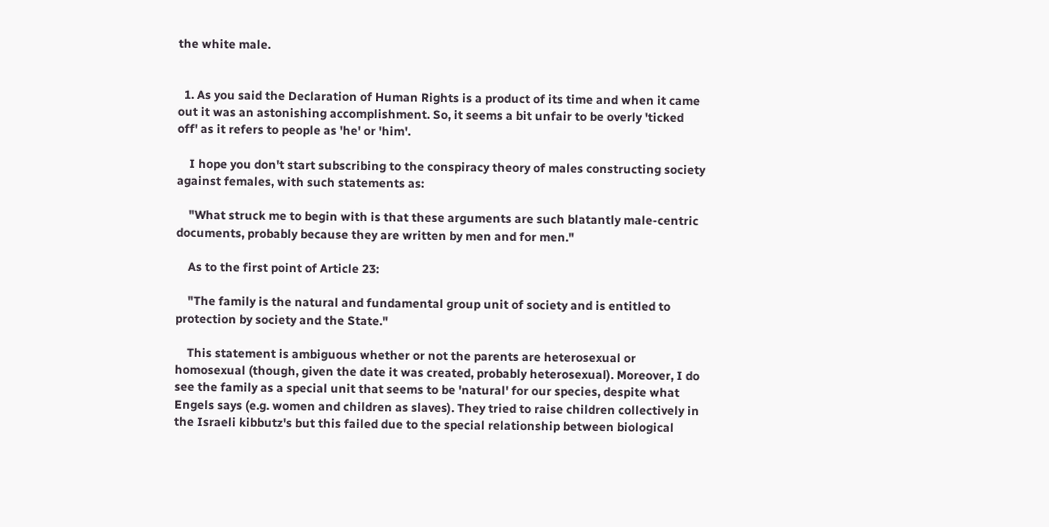the white male.


  1. As you said the Declaration of Human Rights is a product of its time and when it came out it was an astonishing accomplishment. So, it seems a bit unfair to be overly 'ticked off' as it refers to people as 'he' or 'him'.

    I hope you don't start subscribing to the conspiracy theory of males constructing society against females, with such statements as:

    "What struck me to begin with is that these arguments are such blatantly male-centric documents, probably because they are written by men and for men."

    As to the first point of Article 23:

    "The family is the natural and fundamental group unit of society and is entitled to protection by society and the State."

    This statement is ambiguous whether or not the parents are heterosexual or homosexual (though, given the date it was created, probably heterosexual). Moreover, I do see the family as a special unit that seems to be 'natural' for our species, despite what Engels says (e.g. women and children as slaves). They tried to raise children collectively in the Israeli kibbutz's but this failed due to the special relationship between biological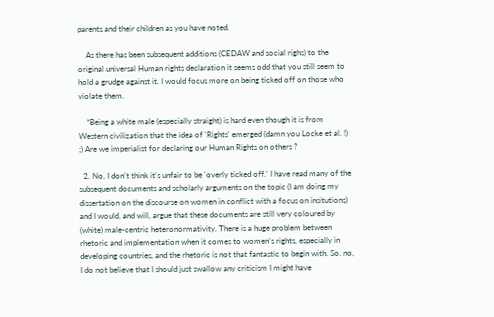parents and their children as you have noted.

    As there has been subsequent additions (CEDAW and social righs) to the original universal Human rights declaration it seems odd that you still seem to hold a grudge against it. I would focus more on being ticked off on those who violate them.

    *Being a white male (especially straight) is hard even though it is from Western civilization that the idea of 'Rights' emerged (damn you Locke et al. !) ;) Are we imperialist for declaring our Human Rights on others ?

  2. No, I don't think it's unfair to be 'overly ticked off.' I have read many of the subsequent documents and scholarly arguments on the topic (I am doing my dissertation on the discourse on women in conflict with a focus on insitutions) and I would, and will, argue that these documents are still very coloured by (white) male-centric heteronormativity. There is a huge problem between rhetoric and implementation when it comes to women's rights, especially in developing countries, and the rhetoric is not that fantastic to begin with. So. no, I do not believe that I should just swallow any criticism I might have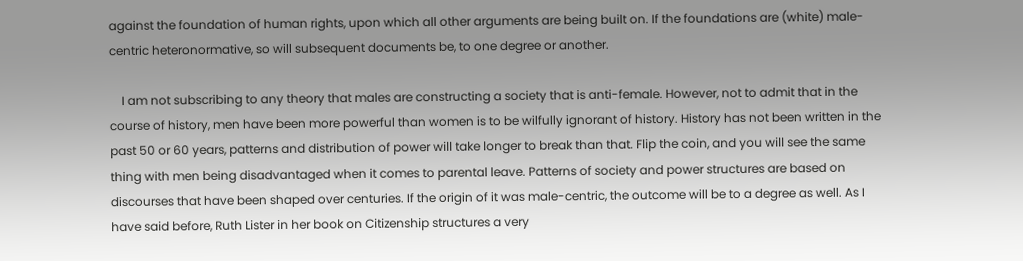against the foundation of human rights, upon which all other arguments are being built on. If the foundations are (white) male-centric heteronormative, so will subsequent documents be, to one degree or another.

    I am not subscribing to any theory that males are constructing a society that is anti-female. However, not to admit that in the course of history, men have been more powerful than women is to be wilfully ignorant of history. History has not been written in the past 50 or 60 years, patterns and distribution of power will take longer to break than that. Flip the coin, and you will see the same thing with men being disadvantaged when it comes to parental leave. Patterns of society and power structures are based on discourses that have been shaped over centuries. If the origin of it was male-centric, the outcome will be to a degree as well. As I have said before, Ruth Lister in her book on Citizenship structures a very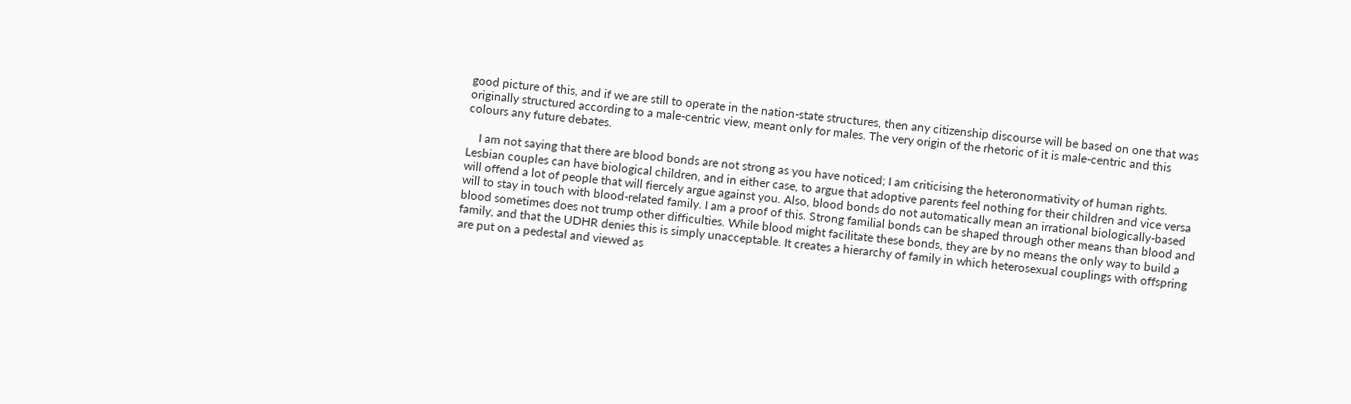good picture of this, and if we are still to operate in the nation-state structures, then any citizenship discourse will be based on one that was originally structured according to a male-centric view, meant only for males. The very origin of the rhetoric of it is male-centric and this colours any future debates.

    I am not saying that there are blood bonds are not strong as you have noticed; I am criticising the heteronormativity of human rights. Lesbian couples can have biological children, and in either case, to argue that adoptive parents feel nothing for their children and vice versa will offend a lot of people that will fiercely argue against you. Also, blood bonds do not automatically mean an irrational biologically-based will to stay in touch with blood-related family. I am a proof of this. Strong familial bonds can be shaped through other means than blood and blood sometimes does not trump other difficulties. While blood might facilitate these bonds, they are by no means the only way to build a family, and that the UDHR denies this is simply unacceptable. It creates a hierarchy of family in which heterosexual couplings with offspring are put on a pedestal and viewed as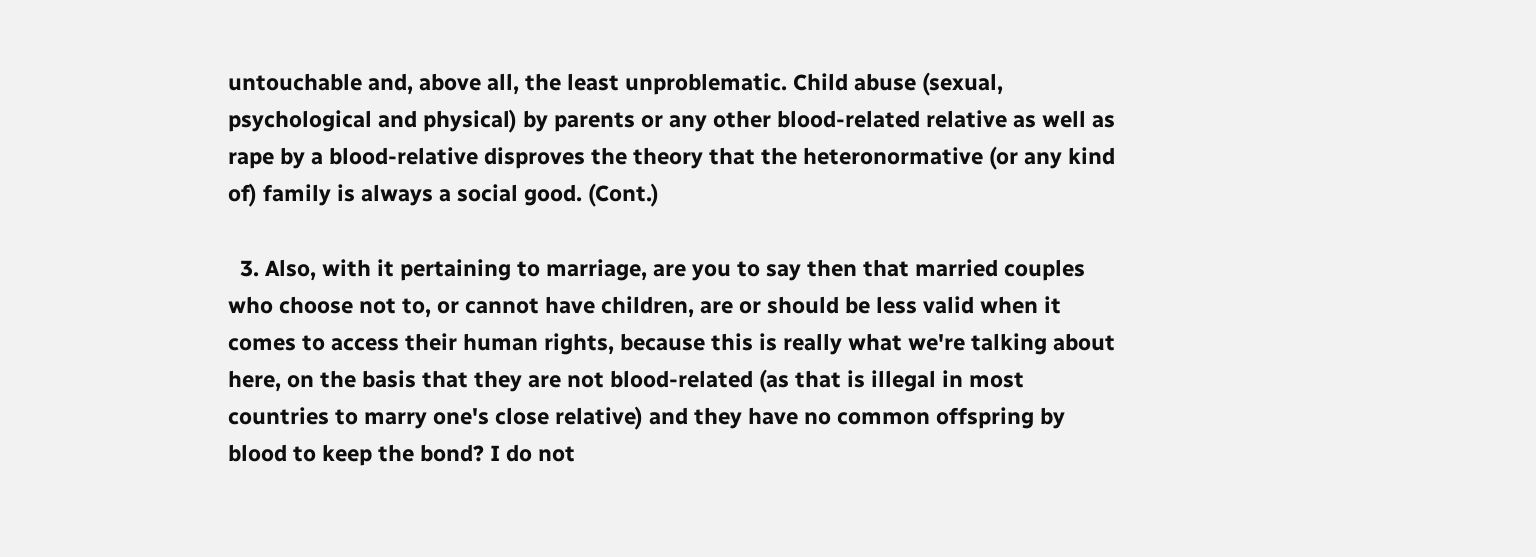untouchable and, above all, the least unproblematic. Child abuse (sexual, psychological and physical) by parents or any other blood-related relative as well as rape by a blood-relative disproves the theory that the heteronormative (or any kind of) family is always a social good. (Cont.)

  3. Also, with it pertaining to marriage, are you to say then that married couples who choose not to, or cannot have children, are or should be less valid when it comes to access their human rights, because this is really what we're talking about here, on the basis that they are not blood-related (as that is illegal in most countries to marry one's close relative) and they have no common offspring by blood to keep the bond? I do not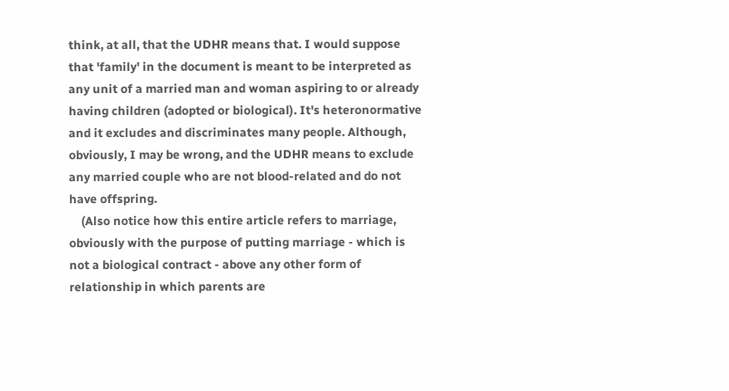think, at all, that the UDHR means that. I would suppose that 'family' in the document is meant to be interpreted as any unit of a married man and woman aspiring to or already having children (adopted or biological). It's heteronormative and it excludes and discriminates many people. Although, obviously, I may be wrong, and the UDHR means to exclude any married couple who are not blood-related and do not have offspring.
    (Also notice how this entire article refers to marriage, obviously with the purpose of putting marriage - which is not a biological contract - above any other form of relationship in which parents are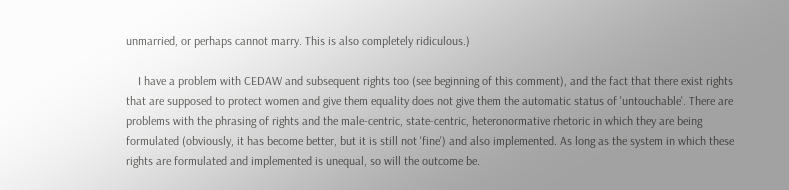unmarried, or perhaps cannot marry. This is also completely ridiculous.)

    I have a problem with CEDAW and subsequent rights too (see beginning of this comment), and the fact that there exist rights that are supposed to protect women and give them equality does not give them the automatic status of 'untouchable'. There are problems with the phrasing of rights and the male-centric, state-centric, heteronormative rhetoric in which they are being formulated (obviously, it has become better, but it is still not 'fine') and also implemented. As long as the system in which these rights are formulated and implemented is unequal, so will the outcome be.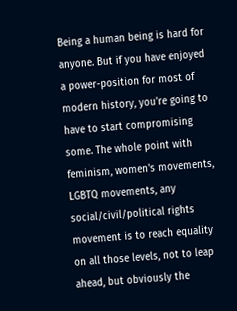Being a human being is hard for anyone. But if you have enjoyed a power-position for most of modern history, you're going to have to start compromising some. The whole point with feminism, women's movements, LGBTQ movements, any social/civil/political rights movement is to reach equality on all those levels, not to leap ahead, but obviously the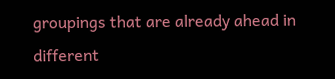groupings that are already ahead in different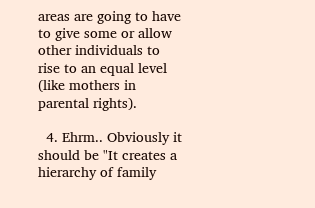areas are going to have to give some or allow other individuals to rise to an equal level (like mothers in parental rights).

  4. Ehrm.. Obviously it should be "It creates a hierarchy of family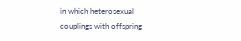in which heterosexual couplings with offspring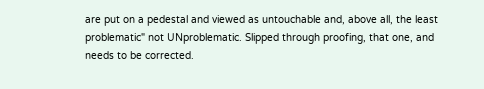are put on a pedestal and viewed as untouchable and, above all, the least problematic" not UNproblematic. Slipped through proofing, that one, and needs to be corrected.